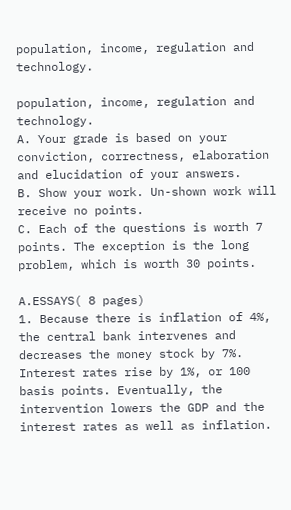population, income, regulation and technology.

population, income, regulation and technology.
A. Your grade is based on your conviction, correctness, elaboration and elucidation of your answers.
B. Show your work. Un-shown work will receive no points.
C. Each of the questions is worth 7 points. The exception is the long problem, which is worth 30 points.

A.ESSAYS( 8 pages)
1. Because there is inflation of 4%, the central bank intervenes and decreases the money stock by 7%. Interest rates rise by 1%, or 100 basis points. Eventually, the intervention lowers the GDP and the interest rates as well as inflation.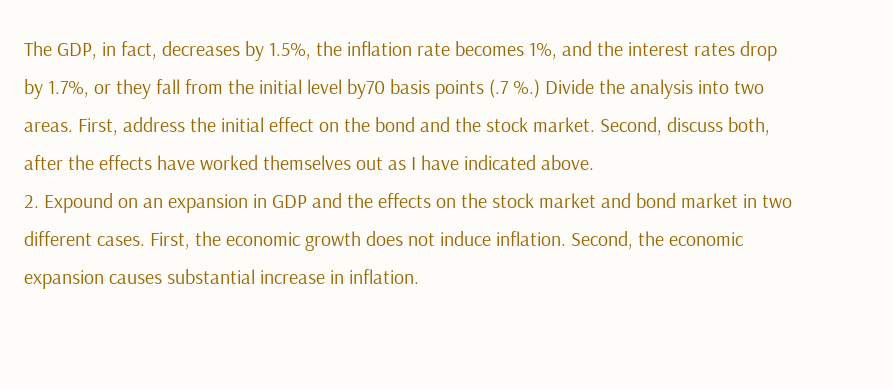The GDP, in fact, decreases by 1.5%, the inflation rate becomes 1%, and the interest rates drop by 1.7%, or they fall from the initial level by70 basis points (.7 %.) Divide the analysis into two areas. First, address the initial effect on the bond and the stock market. Second, discuss both, after the effects have worked themselves out as I have indicated above.
2. Expound on an expansion in GDP and the effects on the stock market and bond market in two different cases. First, the economic growth does not induce inflation. Second, the economic expansion causes substantial increase in inflation.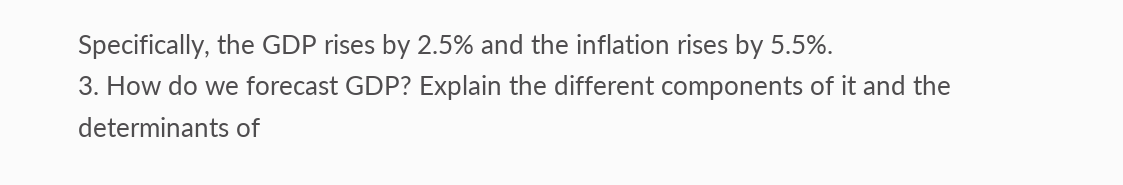Specifically, the GDP rises by 2.5% and the inflation rises by 5.5%.
3. How do we forecast GDP? Explain the different components of it and the determinants of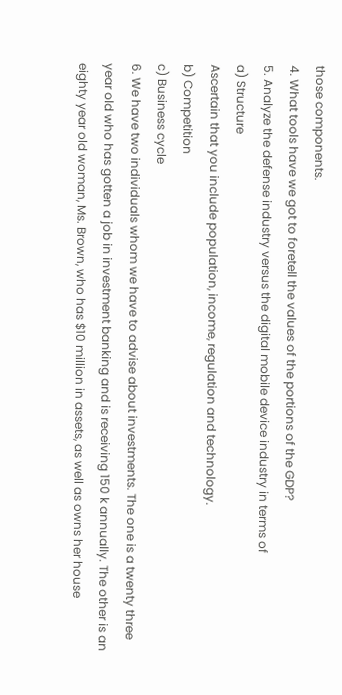those components.
4. What tools have we got to foretell the values of the portions of the GDP?
5. Analyze the defense industry versus the digital mobile device industry in terms of
a) Structure
Ascertain that you include population, income, regulation and technology.
b) Competition
c) Business cycle
6. We have two individuals whom we have to advise about investments. The one is a twenty three year old who has gotten a job in investment banking and is receiving 150 k annually. The other is an eighty year old woman, Ms. Brown, who has $10 million in assets, as well as owns her house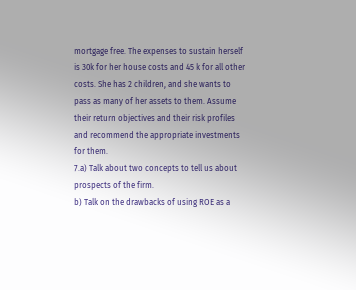mortgage free. The expenses to sustain herself is 30k for her house costs and 45 k for all other costs. She has 2 children, and she wants to pass as many of her assets to them. Assume their return objectives and their risk profiles and recommend the appropriate investments for them.
7.a) Talk about two concepts to tell us about prospects of the firm.
b) Talk on the drawbacks of using ROE as a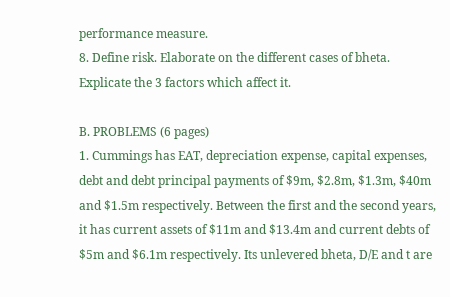performance measure.
8. Define risk. Elaborate on the different cases of bheta. Explicate the 3 factors which affect it.

B. PROBLEMS (6 pages)
1. Cummings has EAT, depreciation expense, capital expenses, debt and debt principal payments of $9m, $2.8m, $1.3m, $40m and $1.5m respectively. Between the first and the second years, it has current assets of $11m and $13.4m and current debts of $5m and $6.1m respectively. Its unlevered bheta, D/E and t are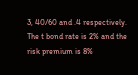3, 40/60 and .4 respectively. The t bond rate is 2% and the risk premium is 8%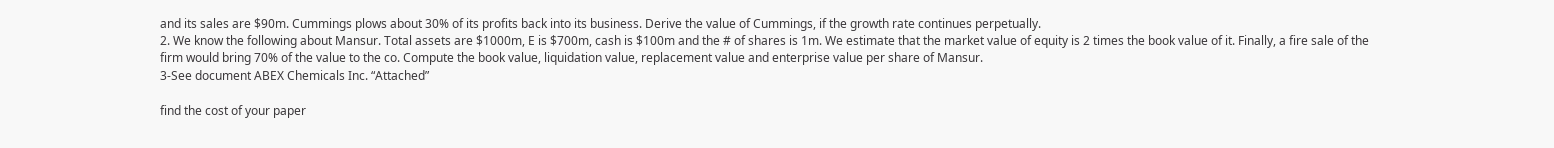and its sales are $90m. Cummings plows about 30% of its profits back into its business. Derive the value of Cummings, if the growth rate continues perpetually.
2. We know the following about Mansur. Total assets are $1000m, E is $700m, cash is $100m and the # of shares is 1m. We estimate that the market value of equity is 2 times the book value of it. Finally, a fire sale of the firm would bring 70% of the value to the co. Compute the book value, liquidation value, replacement value and enterprise value per share of Mansur.
3-See document ABEX Chemicals Inc. “Attached”

find the cost of your paper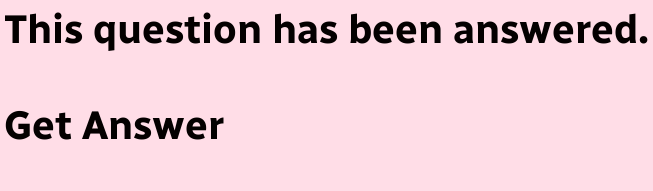This question has been answered.

Get Answer